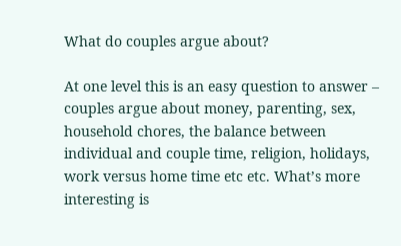What do couples argue about?

At one level this is an easy question to answer – couples argue about money, parenting, sex, household chores, the balance between individual and couple time, religion, holidays, work versus home time etc etc. What’s more interesting is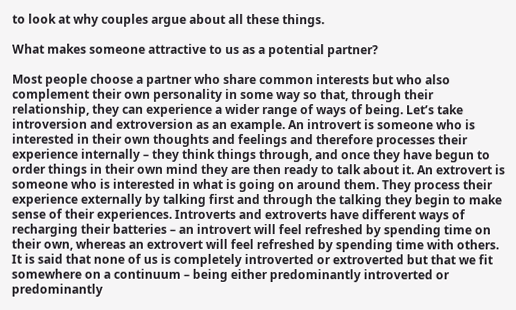to look at why couples argue about all these things.

What makes someone attractive to us as a potential partner?

Most people choose a partner who share common interests but who also complement their own personality in some way so that, through their relationship, they can experience a wider range of ways of being. Let’s take introversion and extroversion as an example. An introvert is someone who is interested in their own thoughts and feelings and therefore processes their experience internally – they think things through, and once they have begun to order things in their own mind they are then ready to talk about it. An extrovert is someone who is interested in what is going on around them. They process their experience externally by talking first and through the talking they begin to make sense of their experiences. Introverts and extroverts have different ways of recharging their batteries – an introvert will feel refreshed by spending time on their own, whereas an extrovert will feel refreshed by spending time with others. It is said that none of us is completely introverted or extroverted but that we fit somewhere on a continuum – being either predominantly introverted or predominantly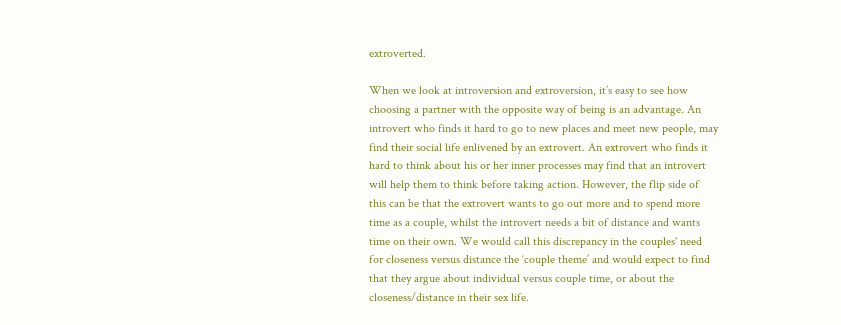extroverted.

When we look at introversion and extroversion, it’s easy to see how choosing a partner with the opposite way of being is an advantage. An introvert who finds it hard to go to new places and meet new people, may find their social life enlivened by an extrovert. An extrovert who finds it hard to think about his or her inner processes may find that an introvert will help them to think before taking action. However, the flip side of this can be that the extrovert wants to go out more and to spend more time as a couple, whilst the introvert needs a bit of distance and wants time on their own. We would call this discrepancy in the couples' need for closeness versus distance the ‘couple theme’ and would expect to find that they argue about individual versus couple time, or about the closeness/distance in their sex life.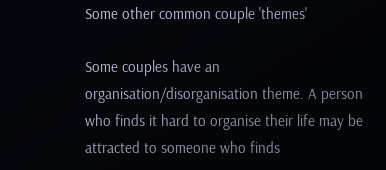Some other common couple 'themes'

Some couples have an organisation/disorganisation theme. A person who finds it hard to organise their life may be attracted to someone who finds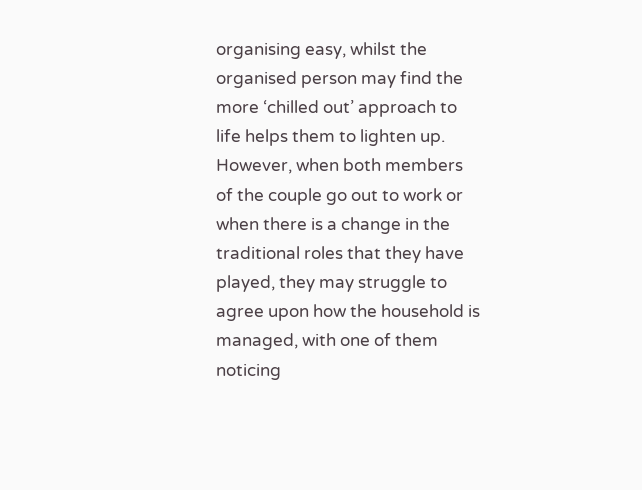organising easy, whilst the organised person may find the more ‘chilled out’ approach to life helps them to lighten up. However, when both members of the couple go out to work or when there is a change in the traditional roles that they have played, they may struggle to agree upon how the household is managed, with one of them noticing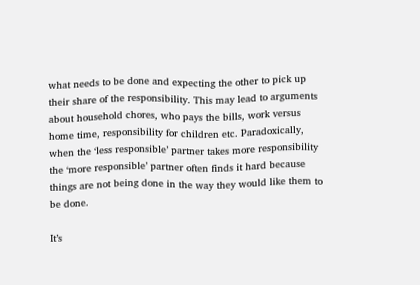what needs to be done and expecting the other to pick up their share of the responsibility. This may lead to arguments about household chores, who pays the bills, work versus home time, responsibility for children etc. Paradoxically, when the ‘less responsible’ partner takes more responsibility the ‘more responsible’ partner often finds it hard because things are not being done in the way they would like them to be done.

It’s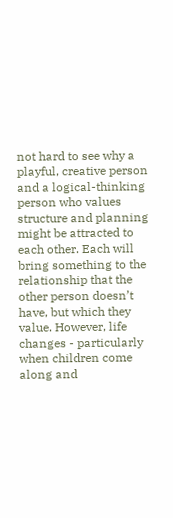not hard to see why a playful, creative person and a logical-thinking person who values structure and planning might be attracted to each other. Each will bring something to the relationship that the other person doesn’t have, but which they value. However, life changes - particularly when children come along and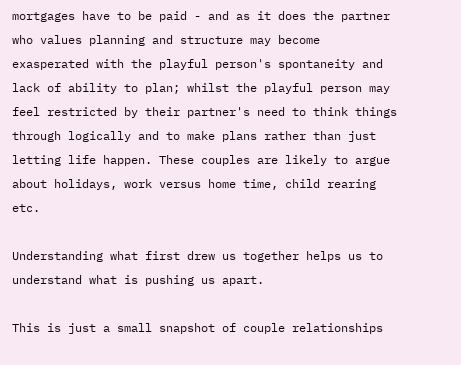mortgages have to be paid - and as it does the partner who values planning and structure may become exasperated with the playful person's spontaneity and lack of ability to plan; whilst the playful person may feel restricted by their partner's need to think things through logically and to make plans rather than just letting life happen. These couples are likely to argue about holidays, work versus home time, child rearing etc.

Understanding what first drew us together helps us to understand what is pushing us apart.

This is just a small snapshot of couple relationships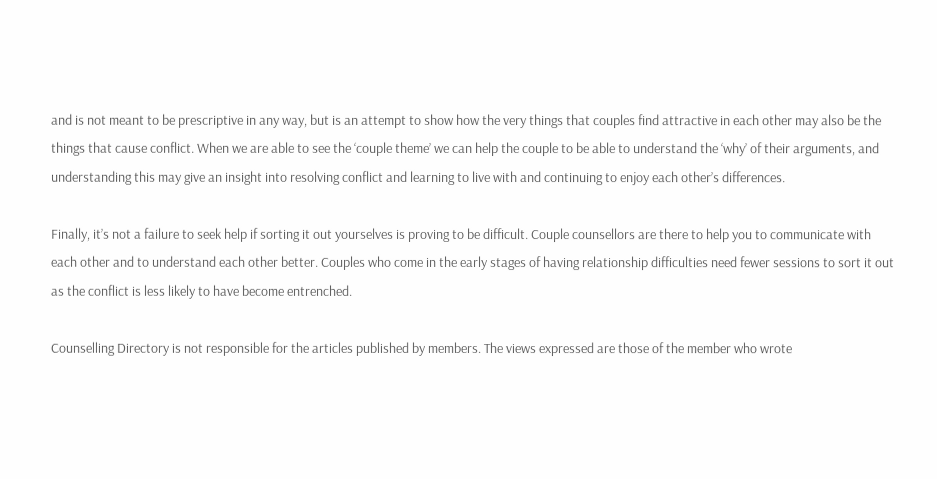and is not meant to be prescriptive in any way, but is an attempt to show how the very things that couples find attractive in each other may also be the things that cause conflict. When we are able to see the ‘couple theme’ we can help the couple to be able to understand the ‘why’ of their arguments, and understanding this may give an insight into resolving conflict and learning to live with and continuing to enjoy each other’s differences.

Finally, it’s not a failure to seek help if sorting it out yourselves is proving to be difficult. Couple counsellors are there to help you to communicate with each other and to understand each other better. Couples who come in the early stages of having relationship difficulties need fewer sessions to sort it out as the conflict is less likely to have become entrenched.

Counselling Directory is not responsible for the articles published by members. The views expressed are those of the member who wrote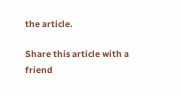the article.

Share this article with a friend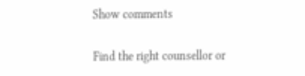Show comments

Find the right counsellor or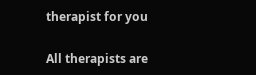therapist for you

All therapists are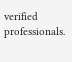verified professionals.